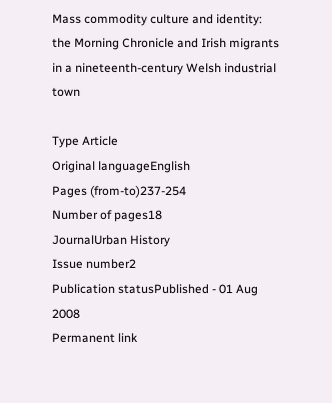Mass commodity culture and identity: the Morning Chronicle and Irish migrants in a nineteenth-century Welsh industrial town

Type Article
Original languageEnglish
Pages (from-to)237-254
Number of pages18
JournalUrban History
Issue number2
Publication statusPublished - 01 Aug 2008
Permanent link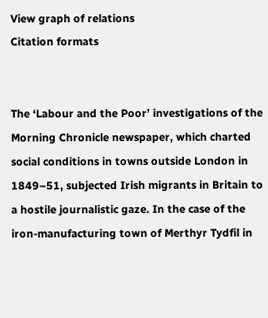View graph of relations
Citation formats


The ‘Labour and the Poor’ investigations of the Morning Chronicle newspaper, which charted social conditions in towns outside London in 1849–51, subjected Irish migrants in Britain to a hostile journalistic gaze. In the case of the iron-manufacturing town of Merthyr Tydfil in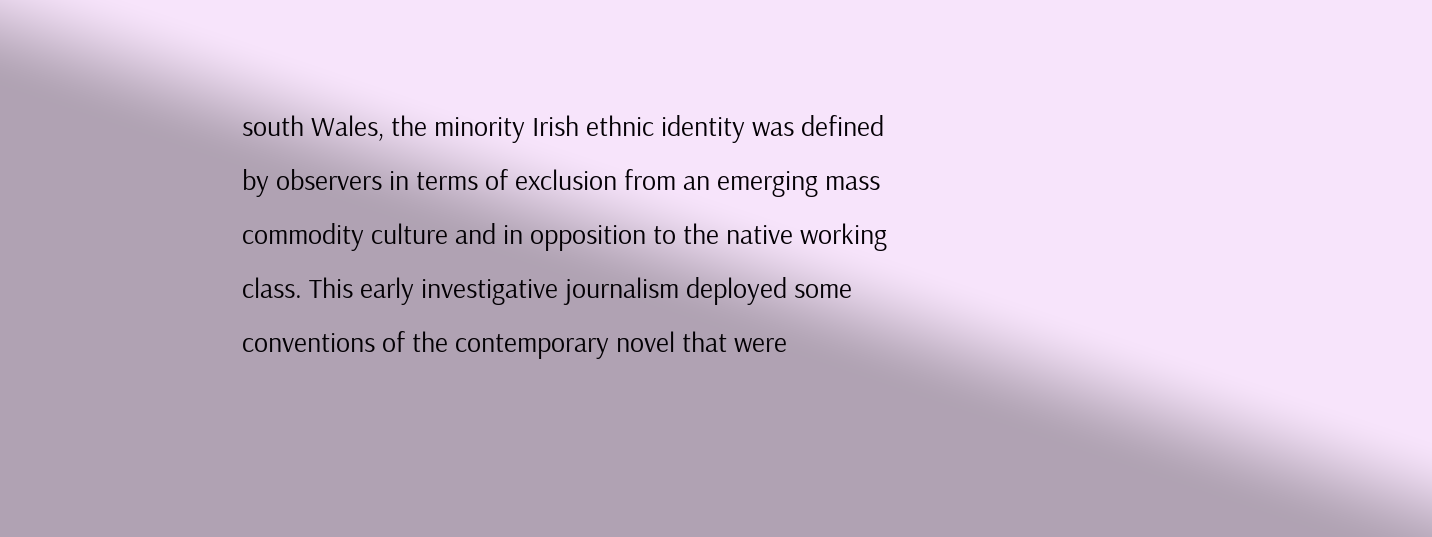south Wales, the minority Irish ethnic identity was defined by observers in terms of exclusion from an emerging mass commodity culture and in opposition to the native working class. This early investigative journalism deployed some conventions of the contemporary novel that were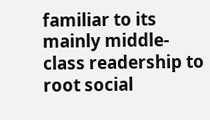familiar to its mainly middle-class readership to root social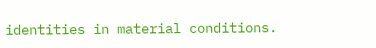identities in material conditions.